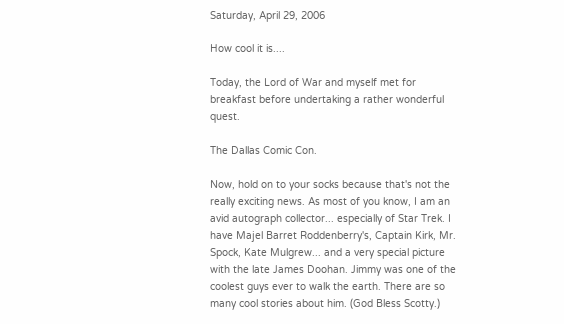Saturday, April 29, 2006

How cool it is....

Today, the Lord of War and myself met for breakfast before undertaking a rather wonderful quest.

The Dallas Comic Con.

Now, hold on to your socks because that's not the really exciting news. As most of you know, I am an avid autograph collector... especially of Star Trek. I have Majel Barret Roddenberry's, Captain Kirk, Mr. Spock, Kate Mulgrew... and a very special picture with the late James Doohan. Jimmy was one of the coolest guys ever to walk the earth. There are so many cool stories about him. (God Bless Scotty.)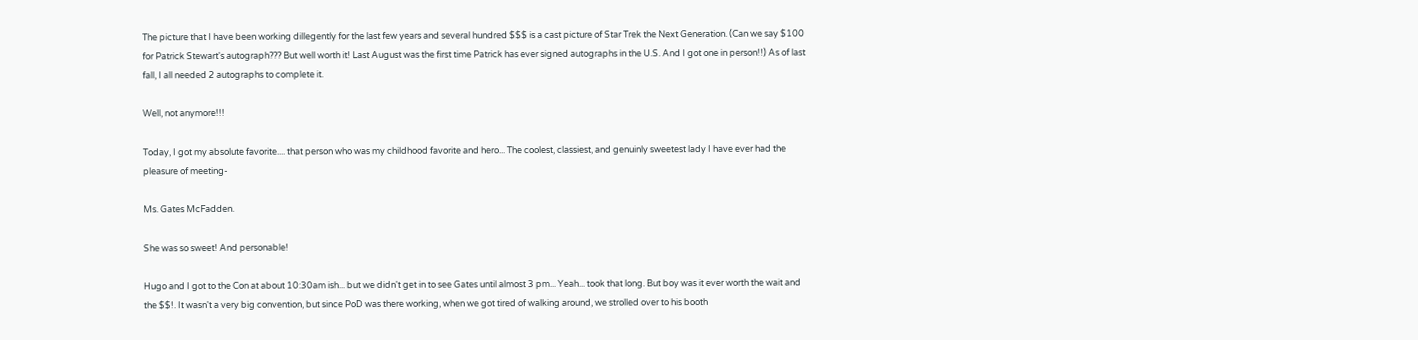The picture that I have been working dillegently for the last few years and several hundred $$$ is a cast picture of Star Trek the Next Generation. (Can we say $100 for Patrick Stewart's autograph??? But well worth it! Last August was the first time Patrick has ever signed autographs in the U.S. And I got one in person!!) As of last fall, I all needed 2 autographs to complete it.

Well, not anymore!!!

Today, I got my absolute favorite.... that person who was my childhood favorite and hero... The coolest, classiest, and genuinly sweetest lady I have ever had the pleasure of meeting-

Ms. Gates McFadden.

She was so sweet! And personable!

Hugo and I got to the Con at about 10:30am ish... but we didn't get in to see Gates until almost 3 pm... Yeah... took that long. But boy was it ever worth the wait and the $$!. It wasn't a very big convention, but since PoD was there working, when we got tired of walking around, we strolled over to his booth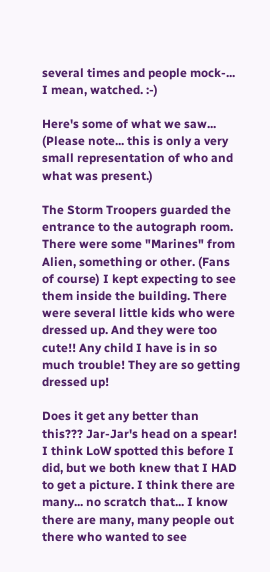several times and people mock-... I mean, watched. :-)

Here's some of what we saw... (Please note... this is only a very small representation of who and what was present.)

The Storm Troopers guarded the entrance to the autograph room. There were some "Marines" from Alien, something or other. (Fans of course) I kept expecting to see them inside the building. There were several little kids who were dressed up. And they were too cute!! Any child I have is in so much trouble! They are so getting dressed up!

Does it get any better than this??? Jar-Jar's head on a spear! I think LoW spotted this before I did, but we both knew that I HAD to get a picture. I think there are many... no scratch that... I know there are many, many people out there who wanted to see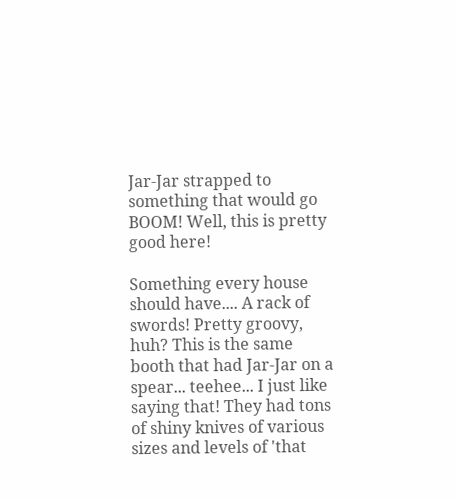Jar-Jar strapped to something that would go BOOM! Well, this is pretty good here!

Something every house should have.... A rack of swords! Pretty groovy, huh? This is the same booth that had Jar-Jar on a spear... teehee... I just like saying that! They had tons of shiny knives of various sizes and levels of 'that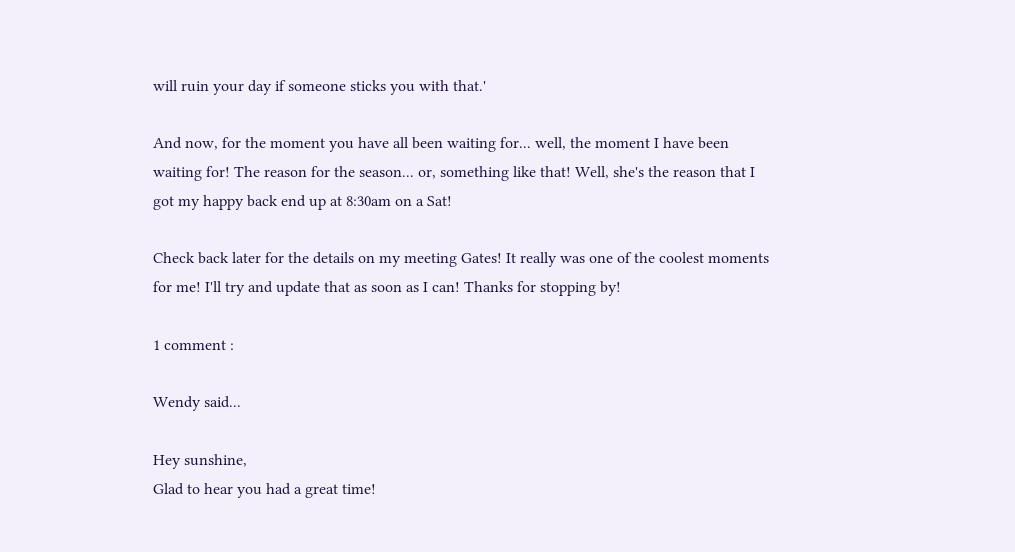will ruin your day if someone sticks you with that.'

And now, for the moment you have all been waiting for... well, the moment I have been waiting for! The reason for the season... or, something like that! Well, she's the reason that I got my happy back end up at 8:30am on a Sat!

Check back later for the details on my meeting Gates! It really was one of the coolest moments for me! I'll try and update that as soon as I can! Thanks for stopping by!

1 comment :

Wendy said...

Hey sunshine,
Glad to hear you had a great time!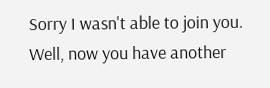Sorry I wasn't able to join you. Well, now you have another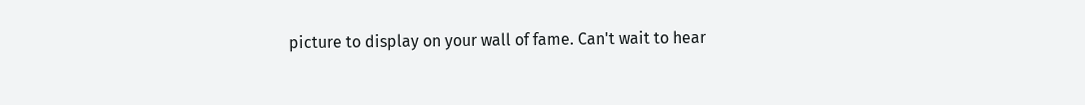picture to display on your wall of fame. Can't wait to hear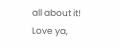all about it!
Love ya,